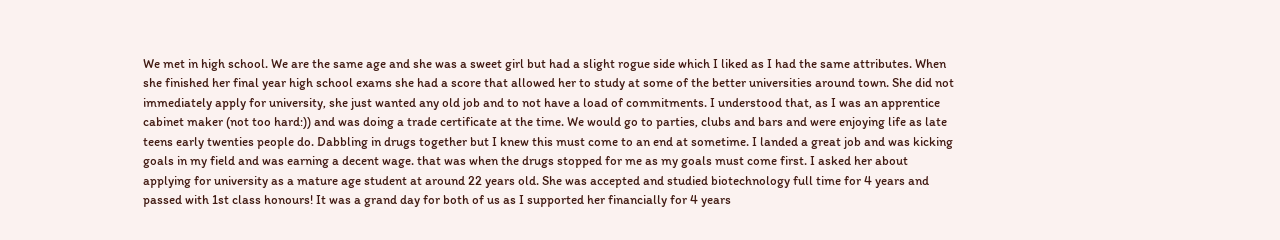We met in high school. We are the same age and she was a sweet girl but had a slight rogue side which I liked as I had the same attributes. When she finished her final year high school exams she had a score that allowed her to study at some of the better universities around town. She did not immediately apply for university, she just wanted any old job and to not have a load of commitments. I understood that, as I was an apprentice cabinet maker (not too hard:)) and was doing a trade certificate at the time. We would go to parties, clubs and bars and were enjoying life as late teens early twenties people do. Dabbling in drugs together but I knew this must come to an end at sometime. I landed a great job and was kicking goals in my field and was earning a decent wage. that was when the drugs stopped for me as my goals must come first. I asked her about applying for university as a mature age student at around 22 years old. She was accepted and studied biotechnology full time for 4 years and passed with 1st class honours! It was a grand day for both of us as I supported her financially for 4 years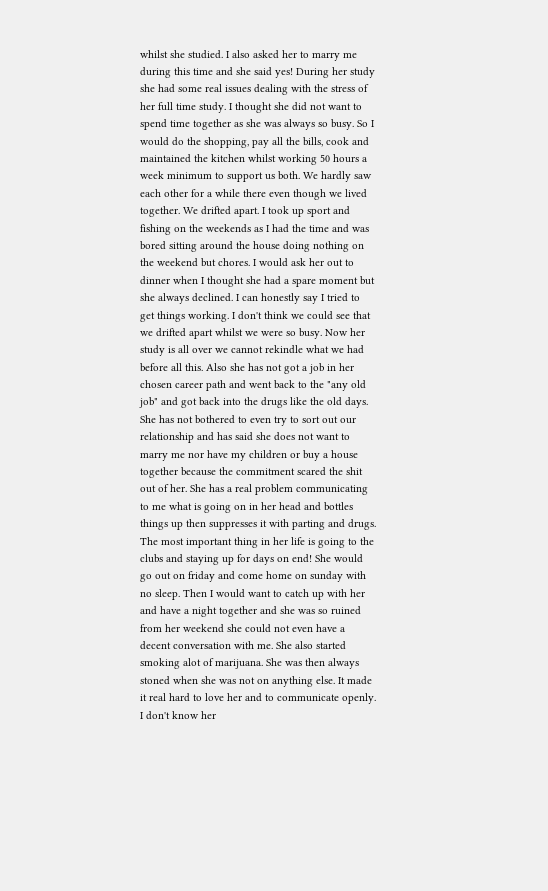whilst she studied. I also asked her to marry me during this time and she said yes! During her study she had some real issues dealing with the stress of her full time study. I thought she did not want to spend time together as she was always so busy. So I would do the shopping, pay all the bills, cook and maintained the kitchen whilst working 50 hours a week minimum to support us both. We hardly saw each other for a while there even though we lived together. We drifted apart. I took up sport and fishing on the weekends as I had the time and was bored sitting around the house doing nothing on the weekend but chores. I would ask her out to dinner when I thought she had a spare moment but she always declined. I can honestly say I tried to get things working. I don't think we could see that we drifted apart whilst we were so busy. Now her study is all over we cannot rekindle what we had before all this. Also she has not got a job in her chosen career path and went back to the "any old job" and got back into the drugs like the old days. She has not bothered to even try to sort out our relationship and has said she does not want to marry me nor have my children or buy a house together because the commitment scared the shit out of her. She has a real problem communicating to me what is going on in her head and bottles things up then suppresses it with parting and drugs. The most important thing in her life is going to the clubs and staying up for days on end! She would go out on friday and come home on sunday with no sleep. Then I would want to catch up with her and have a night together and she was so ruined from her weekend she could not even have a decent conversation with me. She also started smoking alot of marijuana. She was then always stoned when she was not on anything else. It made it real hard to love her and to communicate openly. I don't know her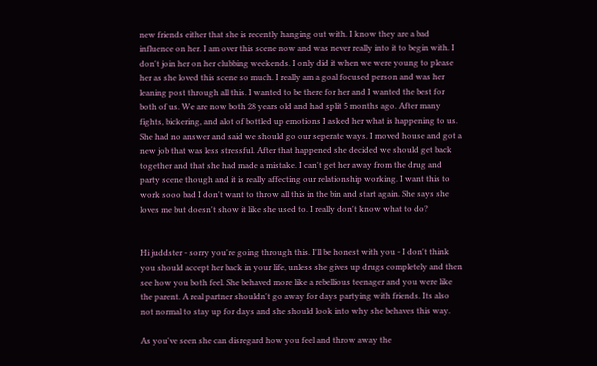new friends either that she is recently hanging out with. I know they are a bad influence on her. I am over this scene now and was never really into it to begin with. I don't join her on her clubbing weekends. I only did it when we were young to please her as she loved this scene so much. I really am a goal focused person and was her leaning post through all this. I wanted to be there for her and I wanted the best for both of us. We are now both 28 years old and had split 5 months ago. After many fights, bickering, and alot of bottled up emotions I asked her what is happening to us. She had no answer and said we should go our seperate ways. I moved house and got a new job that was less stressful. After that happened she decided we should get back together and that she had made a mistake. I can't get her away from the drug and party scene though and it is really affecting our relationship working. I want this to work sooo bad I don't want to throw all this in the bin and start again. She says she loves me but doesn't show it like she used to. I really don't know what to do?


Hi juddster - sorry you're going through this. I'll be honest with you - I don't think you should accept her back in your life, unless she gives up drugs completely and then see how you both feel. She behaved more like a rebellious teenager and you were like the parent. A real partner shouldn't go away for days partying with friends. Its also not normal to stay up for days and she should look into why she behaves this way.

As you've seen she can disregard how you feel and throw away the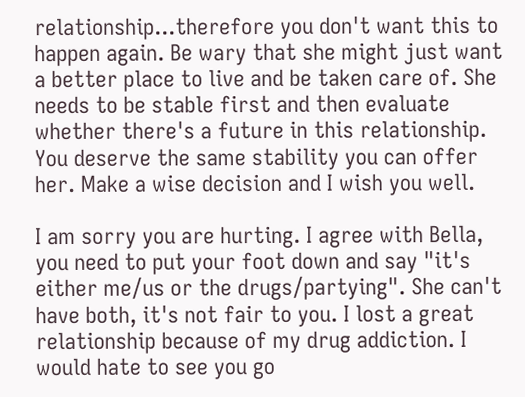relationship...therefore you don't want this to happen again. Be wary that she might just want a better place to live and be taken care of. She needs to be stable first and then evaluate whether there's a future in this relationship. You deserve the same stability you can offer her. Make a wise decision and I wish you well.

I am sorry you are hurting. I agree with Bella, you need to put your foot down and say "it's either me/us or the drugs/partying". She can't have both, it's not fair to you. I lost a great relationship because of my drug addiction. I would hate to see you go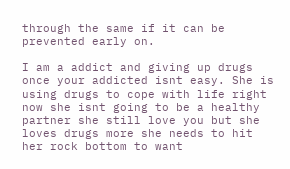through the same if it can be prevented early on.

I am a addict and giving up drugs once your addicted isnt easy. She is using drugs to cope with life right now she isnt going to be a healthy partner she still love you but she loves drugs more she needs to hit her rock bottom to want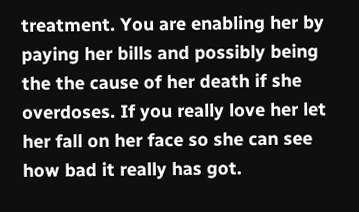treatment. You are enabling her by paying her bills and possibly being the the cause of her death if she overdoses. If you really love her let her fall on her face so she can see how bad it really has got.